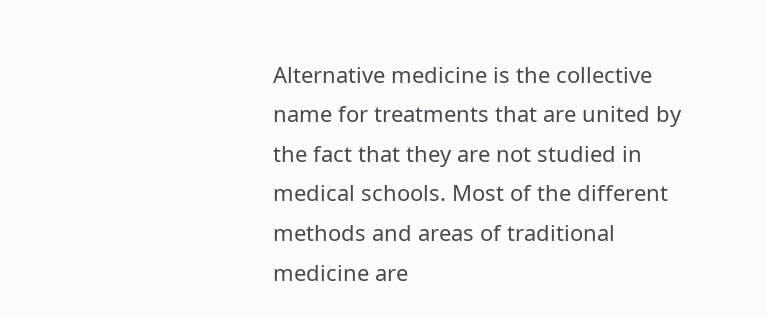Alternative medicine is the collective name for treatments that are united by the fact that they are not studied in medical schools. Most of the different methods and areas of traditional medicine are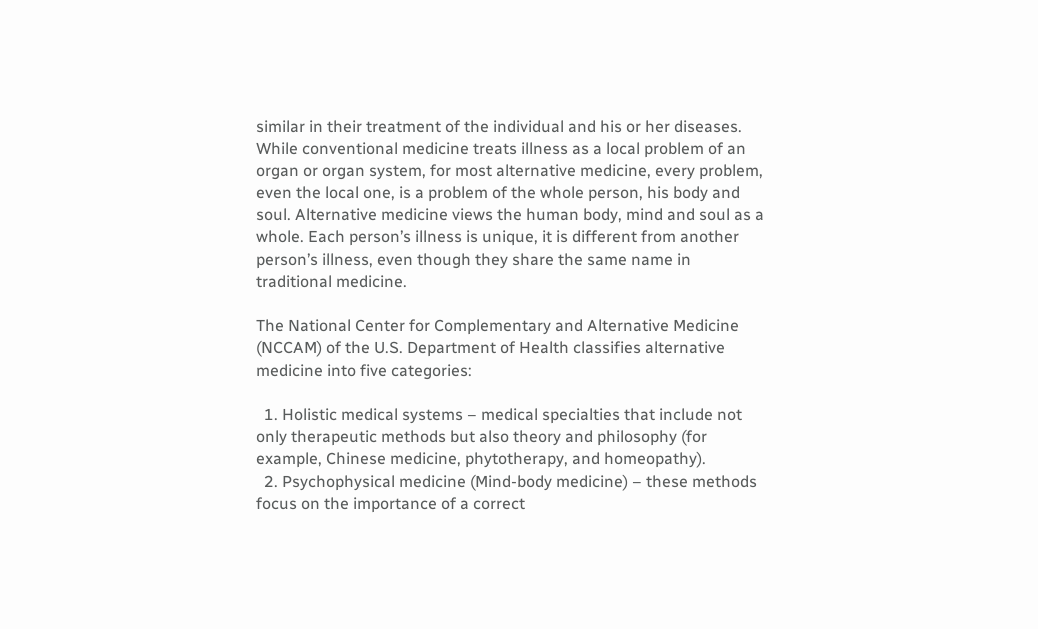similar in their treatment of the individual and his or her diseases. While conventional medicine treats illness as a local problem of an organ or organ system, for most alternative medicine, every problem, even the local one, is a problem of the whole person, his body and soul. Alternative medicine views the human body, mind and soul as a whole. Each person’s illness is unique, it is different from another person’s illness, even though they share the same name in traditional medicine.

The National Center for Complementary and Alternative Medicine (NCCAM) of the U.S. Department of Health classifies alternative medicine into five categories:

  1. Holistic medical systems – medical specialties that include not only therapeutic methods but also theory and philosophy (for example, Chinese medicine, phytotherapy, and homeopathy).
  2. Psychophysical medicine (Mind-body medicine) – these methods focus on the importance of a correct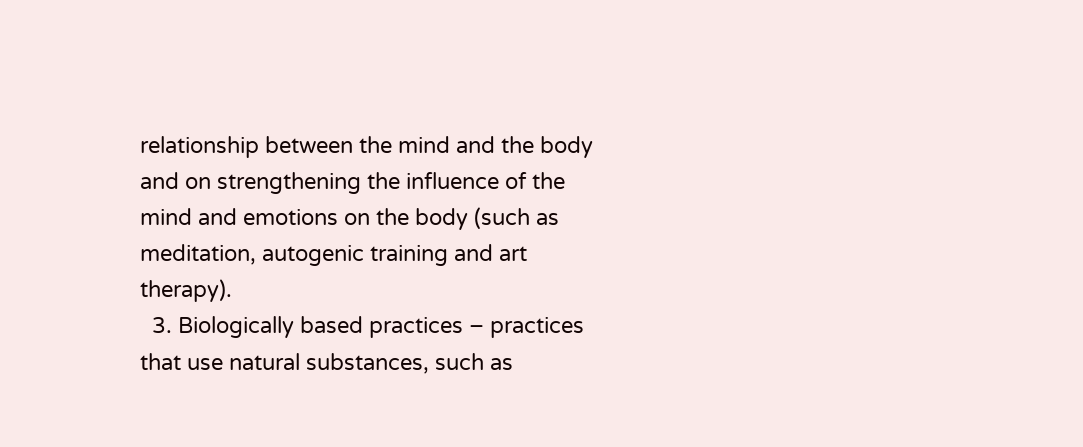relationship between the mind and the body and on strengthening the influence of the mind and emotions on the body (such as meditation, autogenic training and art therapy).
  3. Biologically based practices – practices that use natural substances, such as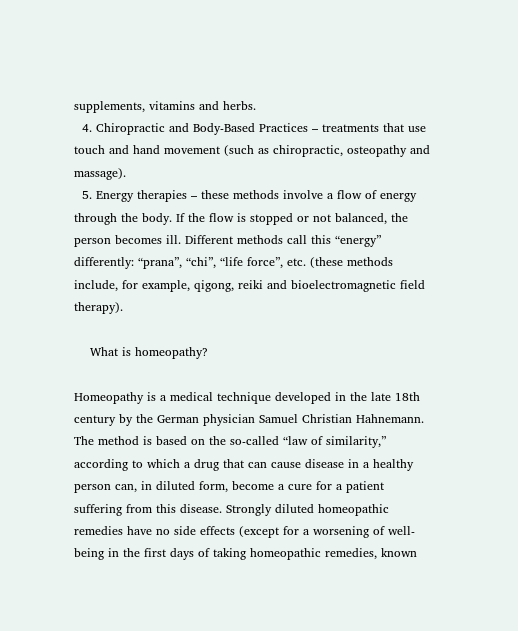supplements, vitamins and herbs.
  4. Chiropractic and Body-Based Practices – treatments that use touch and hand movement (such as chiropractic, osteopathy and massage).
  5. Energy therapies – these methods involve a flow of energy through the body. If the flow is stopped or not balanced, the person becomes ill. Different methods call this “energy” differently: “prana”, “chi”, “life force”, etc. (these methods include, for example, qigong, reiki and bioelectromagnetic field therapy).

    What is homeopathy?

Homeopathy is a medical technique developed in the late 18th century by the German physician Samuel Christian Hahnemann. The method is based on the so-called “law of similarity,” according to which a drug that can cause disease in a healthy person can, in diluted form, become a cure for a patient suffering from this disease. Strongly diluted homeopathic remedies have no side effects (except for a worsening of well-being in the first days of taking homeopathic remedies, known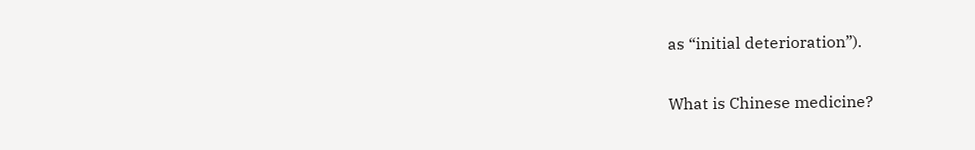as “initial deterioration”).

What is Chinese medicine?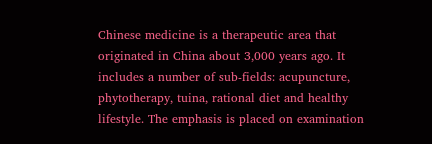Chinese medicine is a therapeutic area that originated in China about 3,000 years ago. It includes a number of sub-fields: acupuncture, phytotherapy, tuina, rational diet and healthy lifestyle. The emphasis is placed on examination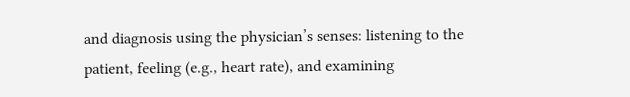and diagnosis using the physician’s senses: listening to the patient, feeling (e.g., heart rate), and examining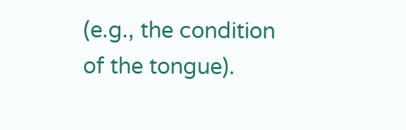(e.g., the condition of the tongue).